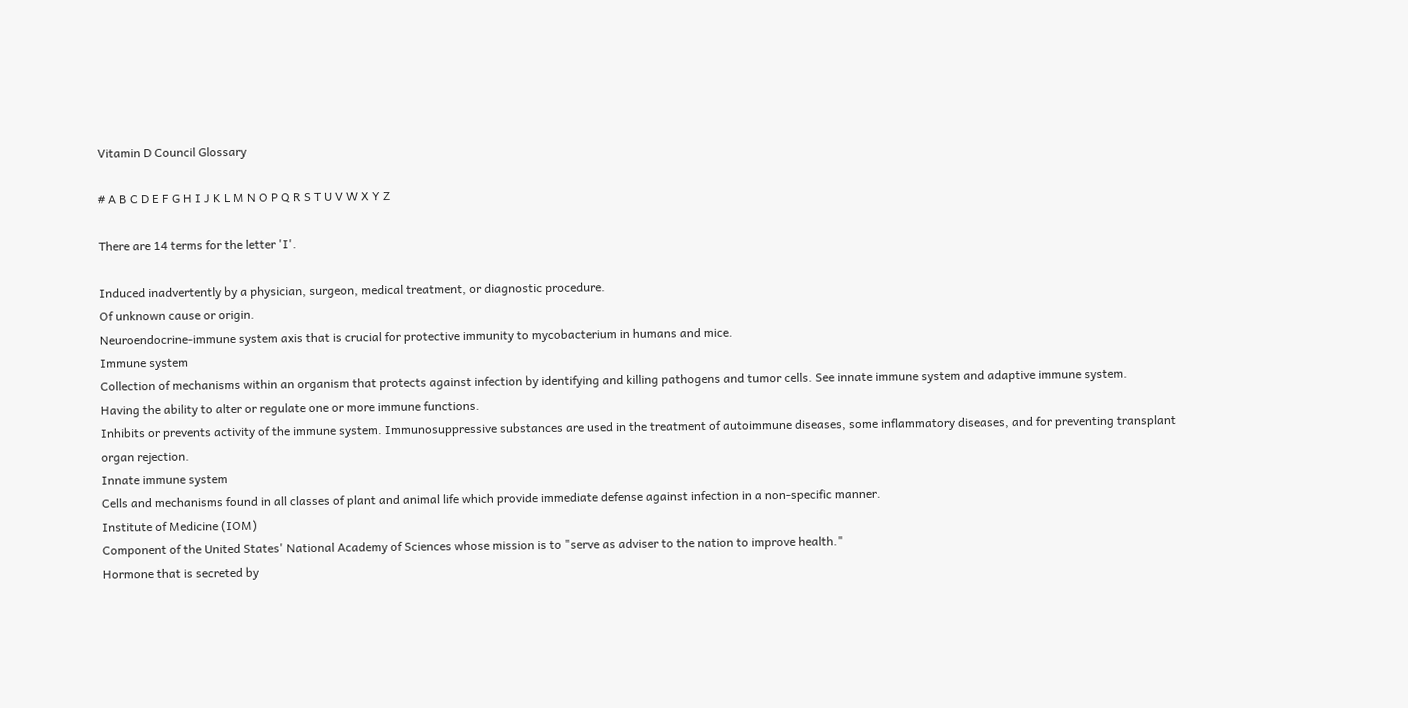Vitamin D Council Glossary

# A B C D E F G H I J K L M N O P Q R S T U V W X Y Z

There are 14 terms for the letter 'I'.

Induced inadvertently by a physician, surgeon, medical treatment, or diagnostic procedure.
Of unknown cause or origin.
Neuroendocrine-immune system axis that is crucial for protective immunity to mycobacterium in humans and mice.
Immune system
Collection of mechanisms within an organism that protects against infection by identifying and killing pathogens and tumor cells. See innate immune system and adaptive immune system.
Having the ability to alter or regulate one or more immune functions.
Inhibits or prevents activity of the immune system. Immunosuppressive substances are used in the treatment of autoimmune diseases, some inflammatory diseases, and for preventing transplant organ rejection.
Innate immune system
Cells and mechanisms found in all classes of plant and animal life which provide immediate defense against infection in a non-specific manner.
Institute of Medicine (IOM)
Component of the United States' National Academy of Sciences whose mission is to "serve as adviser to the nation to improve health."
Hormone that is secreted by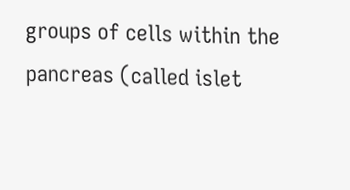groups of cells within the pancreas (called islet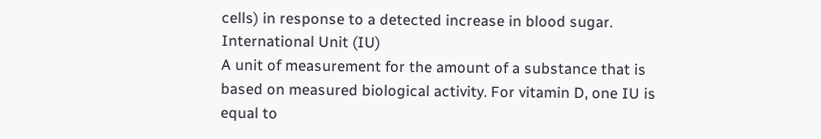cells) in response to a detected increase in blood sugar.
International Unit (IU)
A unit of measurement for the amount of a substance that is based on measured biological activity. For vitamin D, one IU is equal to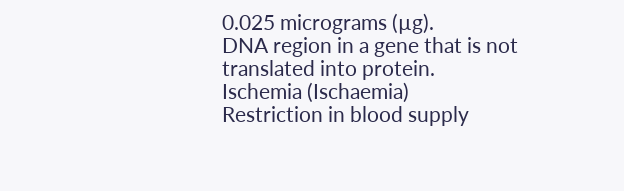0.025 micrograms (µg).
DNA region in a gene that is not translated into protein.
Ischemia (Ischaemia)
Restriction in blood supply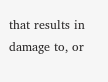that results in damage to, or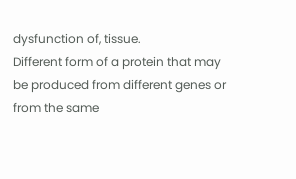dysfunction of, tissue.
Different form of a protein that may be produced from different genes or from the same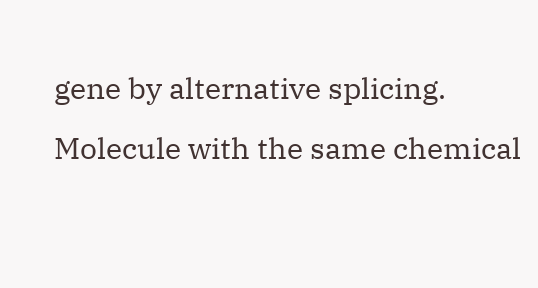gene by alternative splicing.
Molecule with the same chemical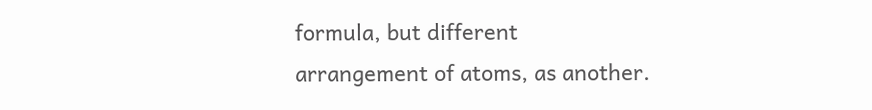formula, but different arrangement of atoms, as another.